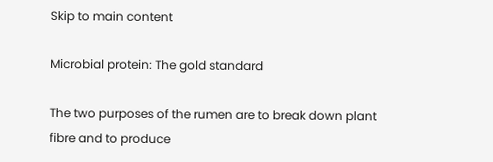Skip to main content

Microbial protein: The gold standard

The two purposes of the rumen are to break down plant fibre and to produce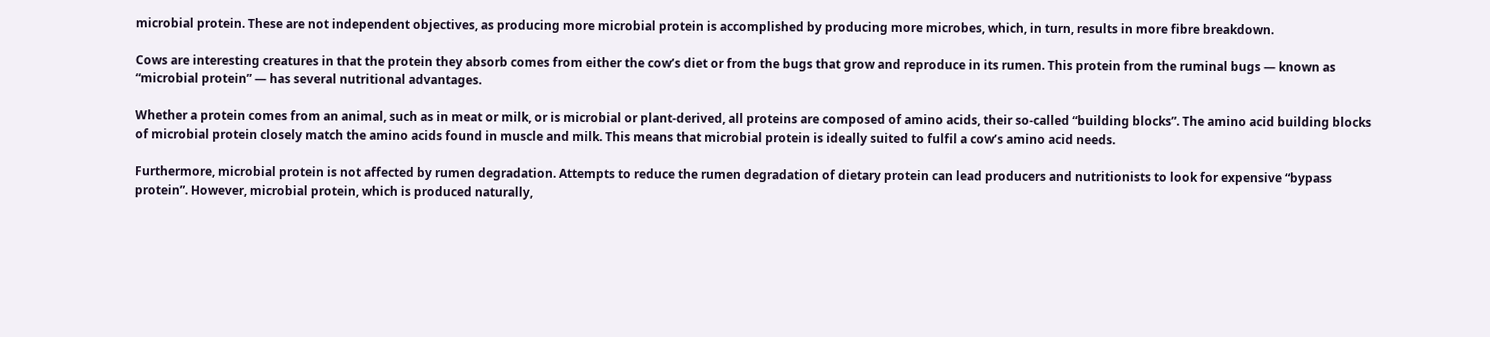microbial protein. These are not independent objectives, as producing more microbial protein is accomplished by producing more microbes, which, in turn, results in more fibre breakdown.

Cows are interesting creatures in that the protein they absorb comes from either the cow’s diet or from the bugs that grow and reproduce in its rumen. This protein from the ruminal bugs — known as “microbial protein” — has several nutritional advantages.

Whether a protein comes from an animal, such as in meat or milk, or is microbial or plant-derived, all proteins are composed of amino acids, their so-called “building blocks”. The amino acid building blocks of microbial protein closely match the amino acids found in muscle and milk. This means that microbial protein is ideally suited to fulfil a cow’s amino acid needs.

Furthermore, microbial protein is not affected by rumen degradation. Attempts to reduce the rumen degradation of dietary protein can lead producers and nutritionists to look for expensive “bypass protein”. However, microbial protein, which is produced naturally,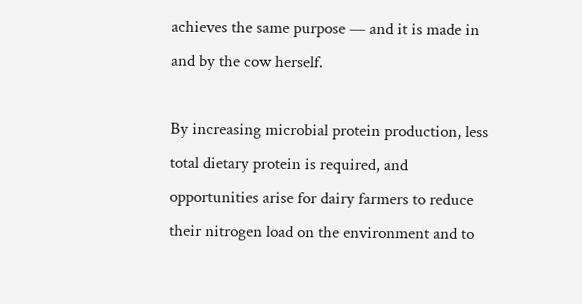achieves the same purpose — and it is made in and by the cow herself.

By increasing microbial protein production, less total dietary protein is required, and opportunities arise for dairy farmers to reduce their nitrogen load on the environment and to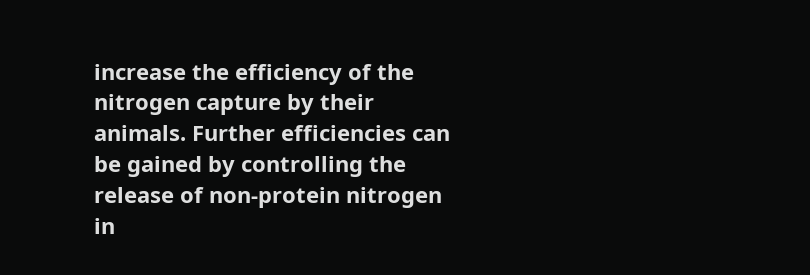increase the efficiency of the nitrogen capture by their animals. Further efficiencies can be gained by controlling the release of non-protein nitrogen in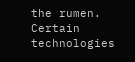the rumen.  Certain technologies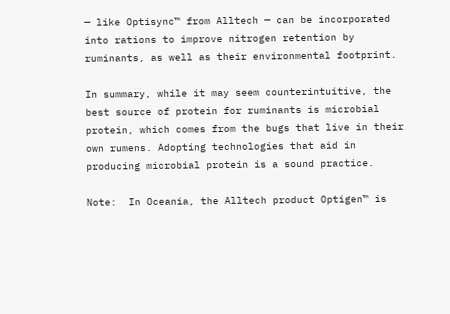— like Optisync™ from Alltech — can be incorporated into rations to improve nitrogen retention by ruminants, as well as their environmental footprint.

In summary, while it may seem counterintuitive, the best source of protein for ruminants is microbial protein, which comes from the bugs that live in their own rumens. Adopting technologies that aid in producing microbial protein is a sound practice.

Note:  In Oceania, the Alltech product Optigen™ is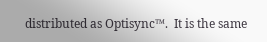distributed as Optisync™.  It is the same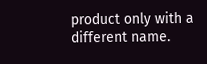product only with a different name.